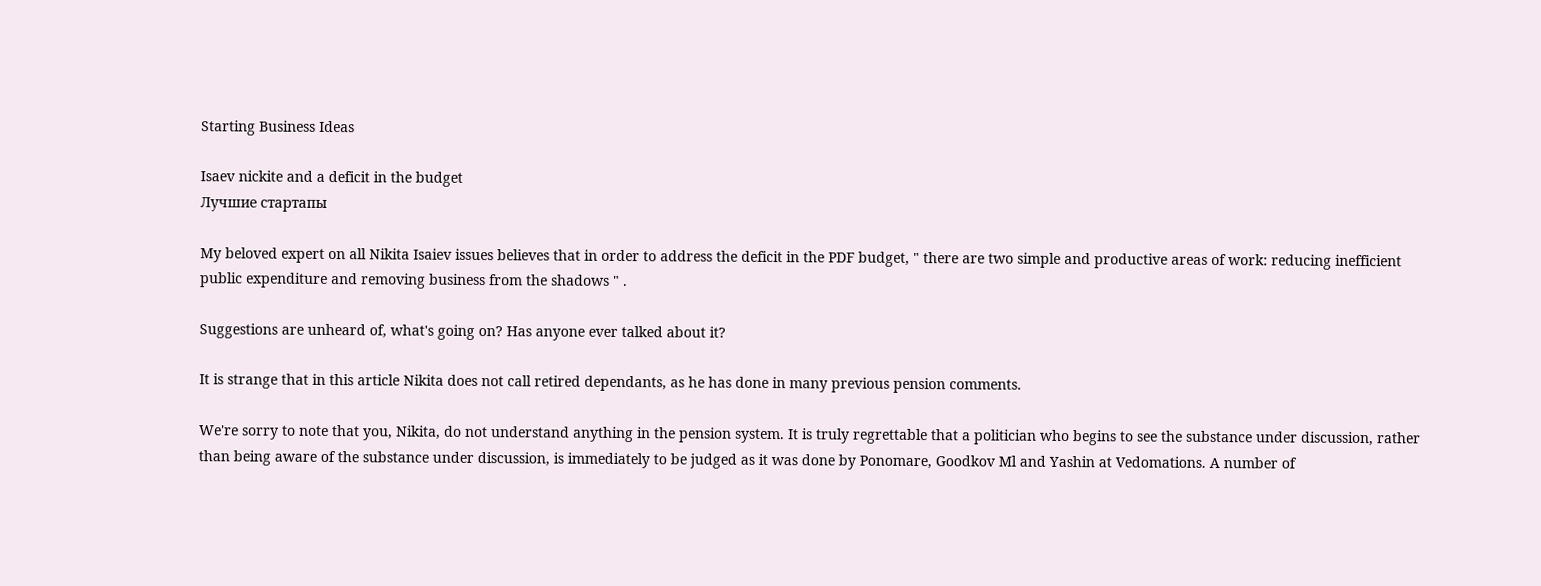Starting Business Ideas

Isaev nickite and a deficit in the budget
Лучшие стартапы

My beloved expert on all Nikita Isaiev issues believes that in order to address the deficit in the PDF budget, " there are two simple and productive areas of work: reducing inefficient public expenditure and removing business from the shadows " .

Suggestions are unheard of, what's going on? Has anyone ever talked about it?

It is strange that in this article Nikita does not call retired dependants, as he has done in many previous pension comments.

We're sorry to note that you, Nikita, do not understand anything in the pension system. It is truly regrettable that a politician who begins to see the substance under discussion, rather than being aware of the substance under discussion, is immediately to be judged as it was done by Ponomare, Goodkov Ml and Yashin at Vedomations. A number of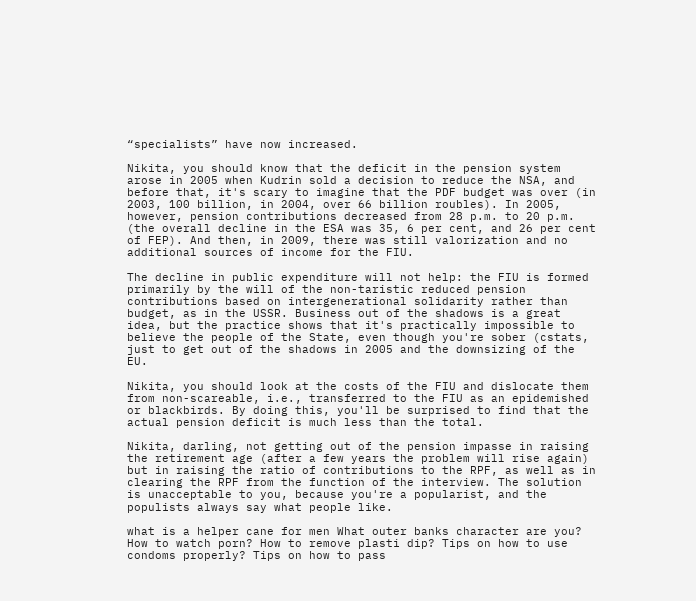“specialists” have now increased.

Nikita, you should know that the deficit in the pension system arose in 2005 when Kudrin sold a decision to reduce the NSA, and before that, it's scary to imagine that the PDF budget was over (in 2003, 100 billion, in 2004, over 66 billion roubles). In 2005, however, pension contributions decreased from 28 p.m. to 20 p.m. (the overall decline in the ESA was 35, 6 per cent, and 26 per cent of FEP). And then, in 2009, there was still valorization and no additional sources of income for the FIU.

The decline in public expenditure will not help: the FIU is formed primarily by the will of the non-taristic reduced pension contributions based on intergenerational solidarity rather than budget, as in the USSR. Business out of the shadows is a great idea, but the practice shows that it's practically impossible to believe the people of the State, even though you're sober (cstats, just to get out of the shadows in 2005 and the downsizing of the EU.

Nikita, you should look at the costs of the FIU and dislocate them from non-scareable, i.e., transferred to the FIU as an epidemished or blackbirds. By doing this, you'll be surprised to find that the actual pension deficit is much less than the total.

Nikita, darling, not getting out of the pension impasse in raising the retirement age (after a few years the problem will rise again) but in raising the ratio of contributions to the RPF, as well as in clearing the RPF from the function of the interview. The solution is unacceptable to you, because you're a popularist, and the populists always say what people like.

what is a helper cane for men What outer banks character are you? How to watch porn? How to remove plasti dip? Tips on how to use condoms properly? Tips on how to pass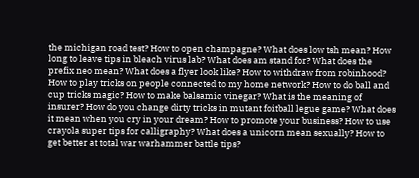the michigan road test? How to open champagne? What does low tsh mean? How long to leave tips in bleach virus lab? What does am stand for? What does the prefix neo mean? What does a flyer look like? How to withdraw from robinhood? How to play tricks on people connected to my home network? How to do ball and cup tricks magic? How to make balsamic vinegar? What is the meaning of insurer? How do you change dirty tricks in mutant foitball legue game? What does it mean when you cry in your dream? How to promote your business? How to use crayola super tips for calligraphy? What does a unicorn mean sexually? How to get better at total war warhammer battle tips?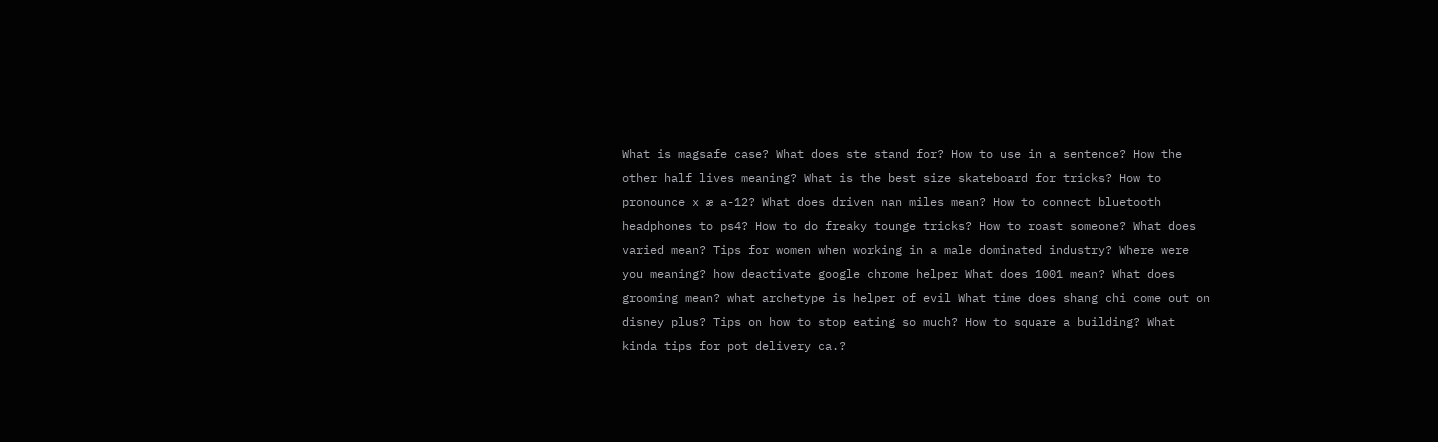What is magsafe case? What does ste stand for? How to use in a sentence? How the other half lives meaning? What is the best size skateboard for tricks? How to pronounce x æ a-12? What does driven nan miles mean? How to connect bluetooth headphones to ps4? How to do freaky tounge tricks? How to roast someone? What does varied mean? Tips for women when working in a male dominated industry? Where were you meaning? how deactivate google chrome helper What does 1001 mean? What does grooming mean? what archetype is helper of evil What time does shang chi come out on disney plus? Tips on how to stop eating so much? How to square a building? What kinda tips for pot delivery ca.?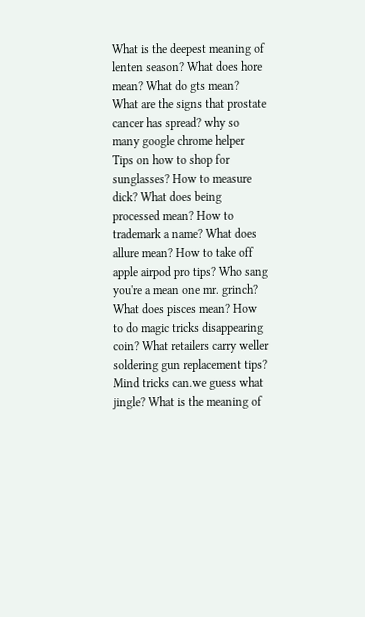What is the deepest meaning of lenten season? What does hore mean? What do gts mean? What are the signs that prostate cancer has spread? why so many google chrome helper Tips on how to shop for sunglasses? How to measure dick? What does being processed mean? How to trademark a name? What does allure mean? How to take off apple airpod pro tips? Who sang you're a mean one mr. grinch? What does pisces mean? How to do magic tricks disappearing coin? What retailers carry weller soldering gun replacement tips? Mind tricks can.we guess what jingle? What is the meaning of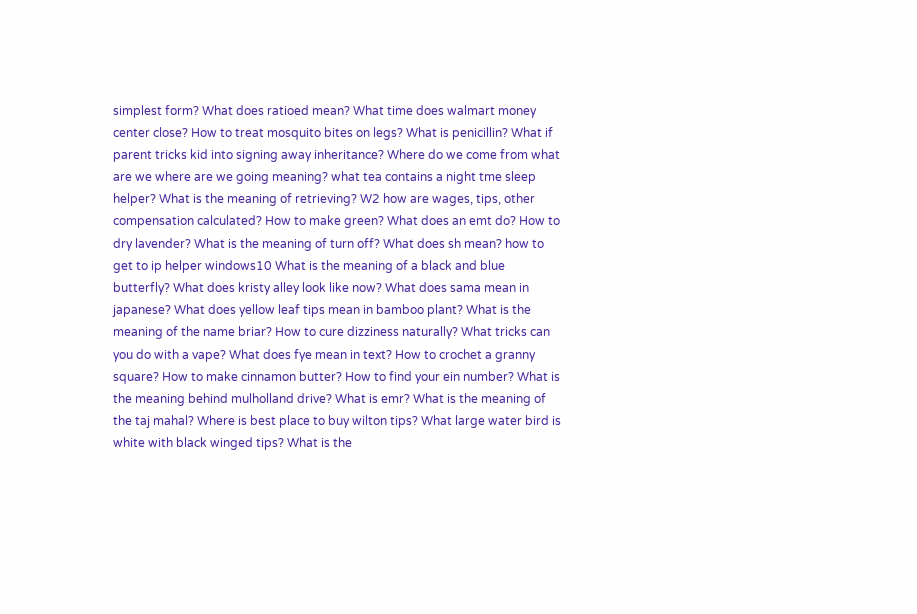simplest form? What does ratioed mean? What time does walmart money center close? How to treat mosquito bites on legs? What is penicillin? What if parent tricks kid into signing away inheritance? Where do we come from what are we where are we going meaning? what tea contains a night tme sleep helper? What is the meaning of retrieving? W2 how are wages, tips, other compensation calculated? How to make green? What does an emt do? How to dry lavender? What is the meaning of turn off? What does sh mean? how to get to ip helper windows10 What is the meaning of a black and blue butterfly? What does kristy alley look like now? What does sama mean in japanese? What does yellow leaf tips mean in bamboo plant? What is the meaning of the name briar? How to cure dizziness naturally? What tricks can you do with a vape? What does fye mean in text? How to crochet a granny square? How to make cinnamon butter? How to find your ein number? What is the meaning behind mulholland drive? What is emr? What is the meaning of the taj mahal? Where is best place to buy wilton tips? What large water bird is white with black winged tips? What is the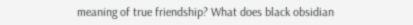meaning of true friendship? What does black obsidian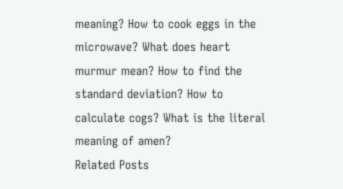meaning? How to cook eggs in the microwave? What does heart murmur mean? How to find the standard deviation? How to calculate cogs? What is the literal meaning of amen?
Related Posts